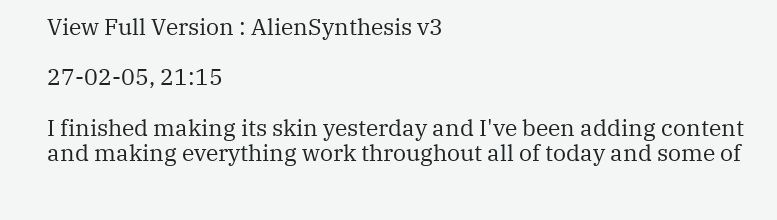View Full Version : AlienSynthesis v3

27-02-05, 21:15

I finished making its skin yesterday and I've been adding content and making everything work throughout all of today and some of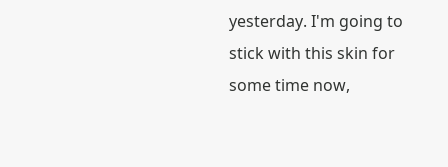yesterday. I'm going to stick with this skin for some time now,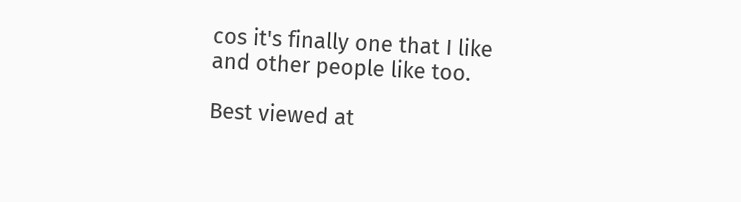cos it's finally one that I like and other people like too.

Best viewed at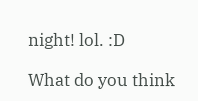night! lol. :D

What do you think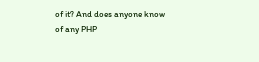of it? And does anyone know of any PHP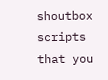shoutbox scripts that you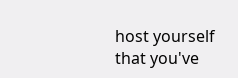host yourself that you've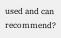used and can recommend?